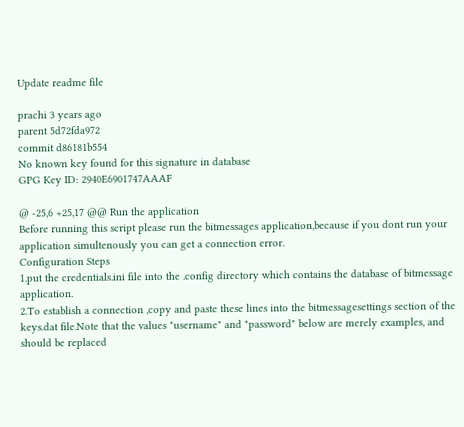Update readme file

prachi 3 years ago
parent 5d72fda972
commit d86181b554
No known key found for this signature in database
GPG Key ID: 2940E6901747AAAF

@ -25,6 +25,17 @@ Run the application
Before running this script please run the bitmessages application,because if you dont run your application simultenously you can get a connection error.
Configuration Steps
1.put the credentials.ini file into the .config directory which contains the database of bitmessage application.
2.To establish a connection ,copy and paste these lines into the bitmessagesettings section of the keys.dat file.Note that the values "username" and "password" below are merely examples, and should be replaced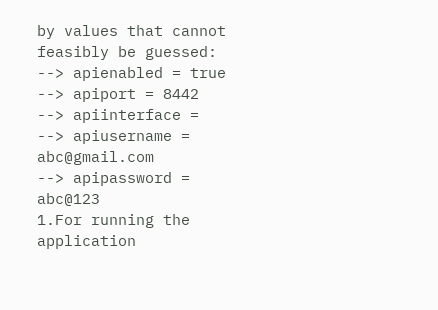by values that cannot feasibly be guessed:
--> apienabled = true
--> apiport = 8442
--> apiinterface =
--> apiusername = abc@gmail.com
--> apipassword = abc@123
1.For running the application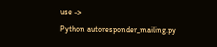use ->
Python autoresponder_mailing.py